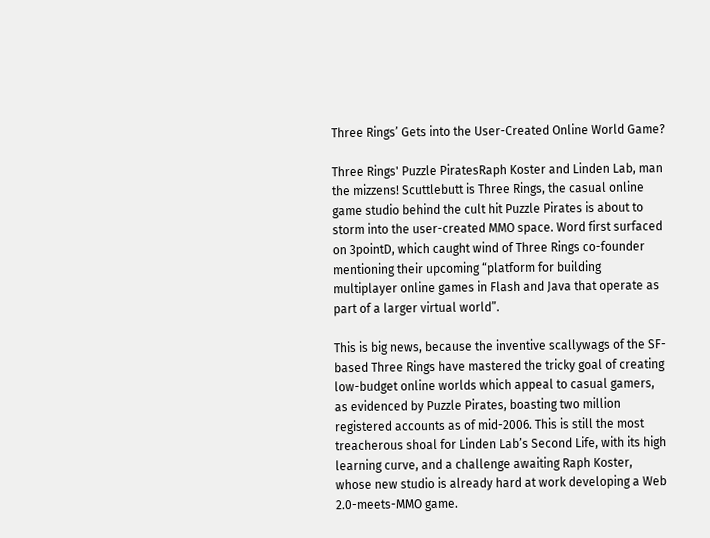Three Rings’ Gets into the User-Created Online World Game?

Three Rings' Puzzle PiratesRaph Koster and Linden Lab, man the mizzens! Scuttlebutt is Three Rings, the casual online game studio behind the cult hit Puzzle Pirates is about to storm into the user-created MMO space. Word first surfaced on 3pointD, which caught wind of Three Rings co-founder mentioning their upcoming “platform for building multiplayer online games in Flash and Java that operate as part of a larger virtual world”.

This is big news, because the inventive scallywags of the SF-based Three Rings have mastered the tricky goal of creating low-budget online worlds which appeal to casual gamers, as evidenced by Puzzle Pirates, boasting two million registered accounts as of mid-2006. This is still the most treacherous shoal for Linden Lab’s Second Life, with its high learning curve, and a challenge awaiting Raph Koster, whose new studio is already hard at work developing a Web 2.0-meets-MMO game.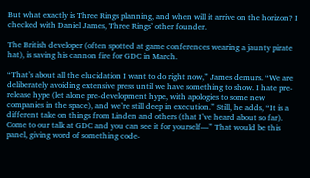But what exactly is Three Rings planning, and when will it arrive on the horizon? I checked with Daniel James, Three Rings’ other founder.

The British developer (often spotted at game conferences wearing a jaunty pirate hat), is saving his cannon fire for GDC in March.

“That’s about all the elucidation I want to do right now,” James demurs. “We are deliberately avoiding extensive press until we have something to show. I hate pre-release hype (let alone pre-development hype, with apologies to some new companies in the space), and we’re still deep in execution.” Still, he adds, “It is a different take on things from Linden and others (that I’ve heard about so far). Come to our talk at GDC and you can see it for yourself—” That would be this panel, giving word of something code-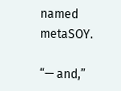named metaSOY.

“— and,”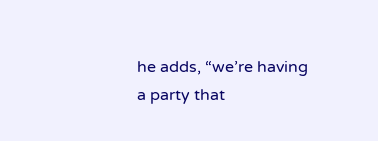he adds, “we’re having a party that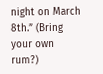night on March 8th.” (Bring your own rum?)